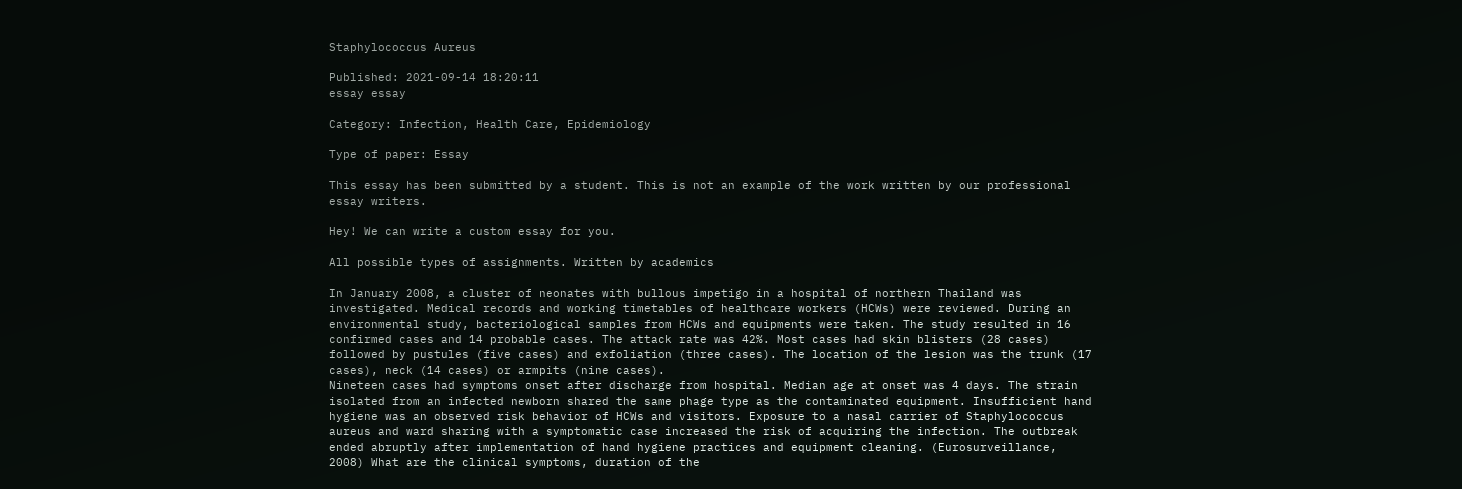Staphylococcus Aureus

Published: 2021-09-14 18:20:11
essay essay

Category: Infection, Health Care, Epidemiology

Type of paper: Essay

This essay has been submitted by a student. This is not an example of the work written by our professional essay writers.

Hey! We can write a custom essay for you.

All possible types of assignments. Written by academics

In January 2008, a cluster of neonates with bullous impetigo in a hospital of northern Thailand was investigated. Medical records and working timetables of healthcare workers (HCWs) were reviewed. During an environmental study, bacteriological samples from HCWs and equipments were taken. The study resulted in 16 confirmed cases and 14 probable cases. The attack rate was 42%. Most cases had skin blisters (28 cases) followed by pustules (five cases) and exfoliation (three cases). The location of the lesion was the trunk (17 cases), neck (14 cases) or armpits (nine cases).
Nineteen cases had symptoms onset after discharge from hospital. Median age at onset was 4 days. The strain isolated from an infected newborn shared the same phage type as the contaminated equipment. Insufficient hand hygiene was an observed risk behavior of HCWs and visitors. Exposure to a nasal carrier of Staphylococcus aureus and ward sharing with a symptomatic case increased the risk of acquiring the infection. The outbreak ended abruptly after implementation of hand hygiene practices and equipment cleaning. (Eurosurveillance, 2008) What are the clinical symptoms, duration of the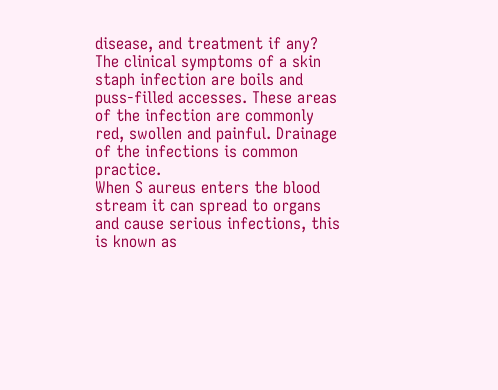disease, and treatment if any? The clinical symptoms of a skin staph infection are boils and puss-filled accesses. These areas of the infection are commonly red, swollen and painful. Drainage of the infections is common practice.
When S aureus enters the blood stream it can spread to organs and cause serious infections, this is known as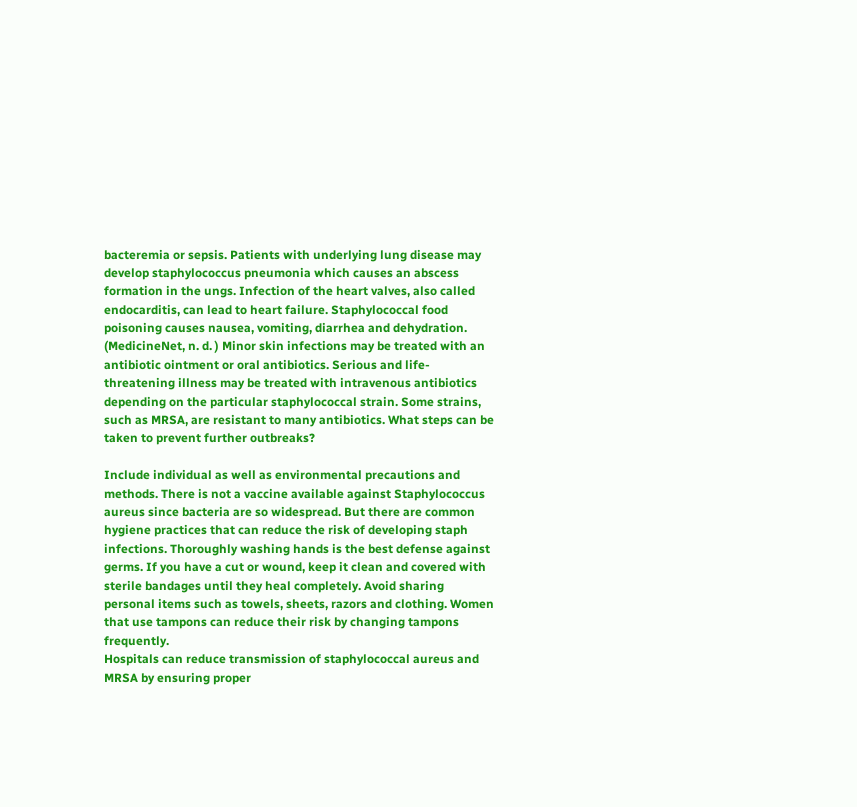bacteremia or sepsis. Patients with underlying lung disease may develop staphylococcus pneumonia which causes an abscess formation in the ungs. Infection of the heart valves, also called endocarditis, can lead to heart failure. Staphylococcal food poisoning causes nausea, vomiting, diarrhea and dehydration. (MedicineNet, n. d. ) Minor skin infections may be treated with an antibiotic ointment or oral antibiotics. Serious and life-threatening illness may be treated with intravenous antibiotics depending on the particular staphylococcal strain. Some strains, such as MRSA, are resistant to many antibiotics. What steps can be taken to prevent further outbreaks?

Include individual as well as environmental precautions and methods. There is not a vaccine available against Staphylococcus aureus since bacteria are so widespread. But there are common hygiene practices that can reduce the risk of developing staph infections. Thoroughly washing hands is the best defense against germs. If you have a cut or wound, keep it clean and covered with sterile bandages until they heal completely. Avoid sharing personal items such as towels, sheets, razors and clothing. Women that use tampons can reduce their risk by changing tampons frequently.
Hospitals can reduce transmission of staphylococcal aureus and MRSA by ensuring proper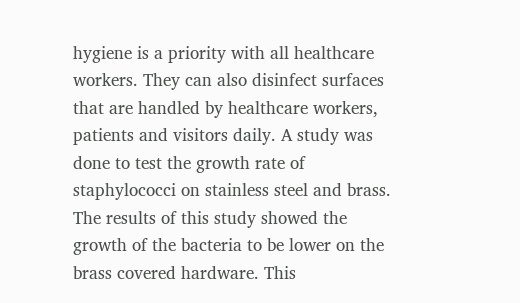hygiene is a priority with all healthcare workers. They can also disinfect surfaces that are handled by healthcare workers, patients and visitors daily. A study was done to test the growth rate of staphylococci on stainless steel and brass. The results of this study showed the growth of the bacteria to be lower on the brass covered hardware. This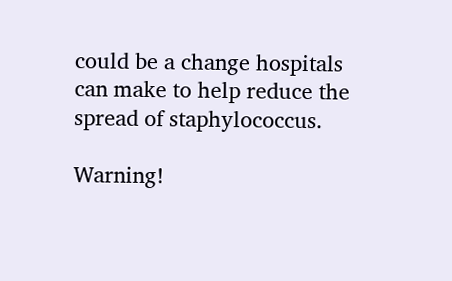could be a change hospitals can make to help reduce the spread of staphylococcus.

Warning!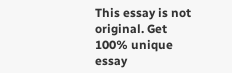This essay is not original. Get 100% unique essay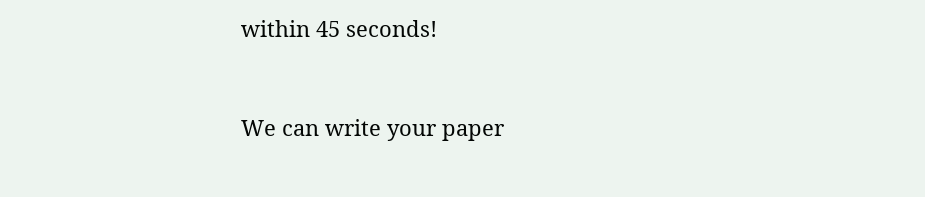within 45 seconds!


We can write your paper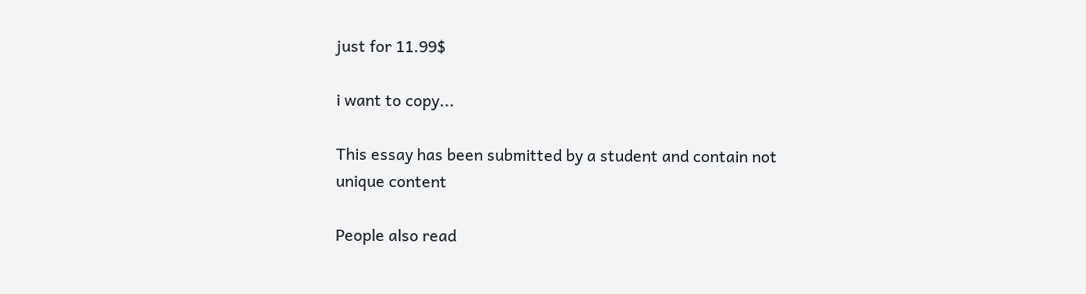just for 11.99$

i want to copy...

This essay has been submitted by a student and contain not unique content

People also read